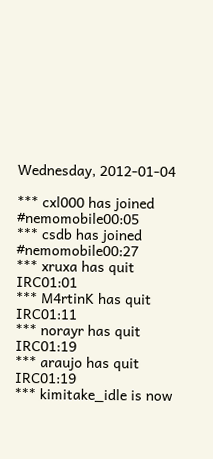Wednesday, 2012-01-04

*** cxl000 has joined #nemomobile00:05
*** csdb has joined #nemomobile00:27
*** xruxa has quit IRC01:01
*** M4rtinK has quit IRC01:11
*** norayr has quit IRC01:19
*** araujo has quit IRC01:19
*** kimitake_idle is now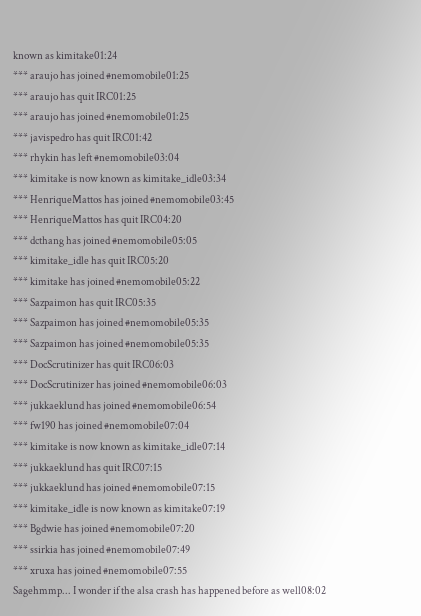known as kimitake01:24
*** araujo has joined #nemomobile01:25
*** araujo has quit IRC01:25
*** araujo has joined #nemomobile01:25
*** javispedro has quit IRC01:42
*** rhykin has left #nemomobile03:04
*** kimitake is now known as kimitake_idle03:34
*** HenriqueMattos has joined #nemomobile03:45
*** HenriqueMattos has quit IRC04:20
*** dcthang has joined #nemomobile05:05
*** kimitake_idle has quit IRC05:20
*** kimitake has joined #nemomobile05:22
*** Sazpaimon has quit IRC05:35
*** Sazpaimon has joined #nemomobile05:35
*** Sazpaimon has joined #nemomobile05:35
*** DocScrutinizer has quit IRC06:03
*** DocScrutinizer has joined #nemomobile06:03
*** jukkaeklund has joined #nemomobile06:54
*** fw190 has joined #nemomobile07:04
*** kimitake is now known as kimitake_idle07:14
*** jukkaeklund has quit IRC07:15
*** jukkaeklund has joined #nemomobile07:15
*** kimitake_idle is now known as kimitake07:19
*** Bgdwie has joined #nemomobile07:20
*** ssirkia has joined #nemomobile07:49
*** xruxa has joined #nemomobile07:55
Sagehmmp... I wonder if the alsa crash has happened before as well08:02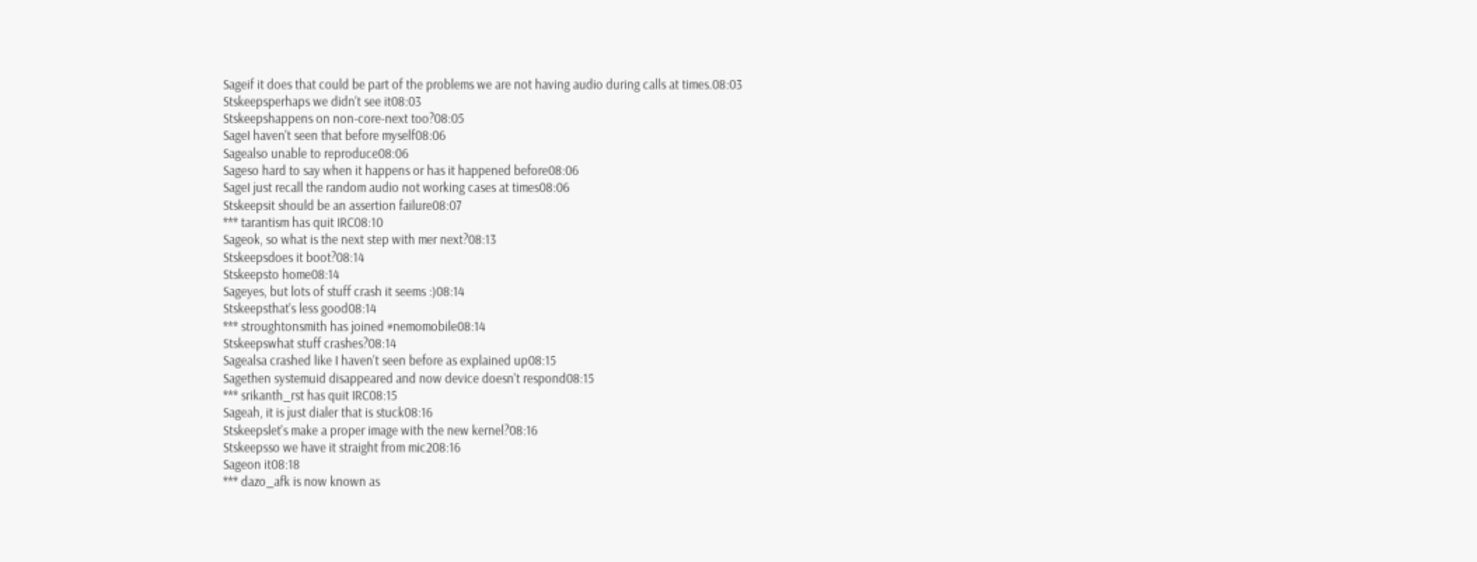Sageif it does that could be part of the problems we are not having audio during calls at times.08:03
Stskeepsperhaps we didn't see it08:03
Stskeepshappens on non-core-next too?08:05
SageI haven't seen that before myself08:06
Sagealso unable to reproduce08:06
Sageso hard to say when it happens or has it happened before08:06
SageI just recall the random audio not working cases at times08:06
Stskeepsit should be an assertion failure08:07
*** tarantism has quit IRC08:10
Sageok, so what is the next step with mer next?08:13
Stskeepsdoes it boot?08:14
Stskeepsto home08:14
Sageyes, but lots of stuff crash it seems :)08:14
Stskeepsthat's less good08:14
*** stroughtonsmith has joined #nemomobile08:14
Stskeepswhat stuff crashes?08:14
Sagealsa crashed like I haven't seen before as explained up08:15
Sagethen systemuid disappeared and now device doesn't respond08:15
*** srikanth_rst has quit IRC08:15
Sageah, it is just dialer that is stuck08:16
Stskeepslet's make a proper image with the new kernel?08:16
Stskeepsso we have it straight from mic208:16
Sageon it08:18
*** dazo_afk is now known as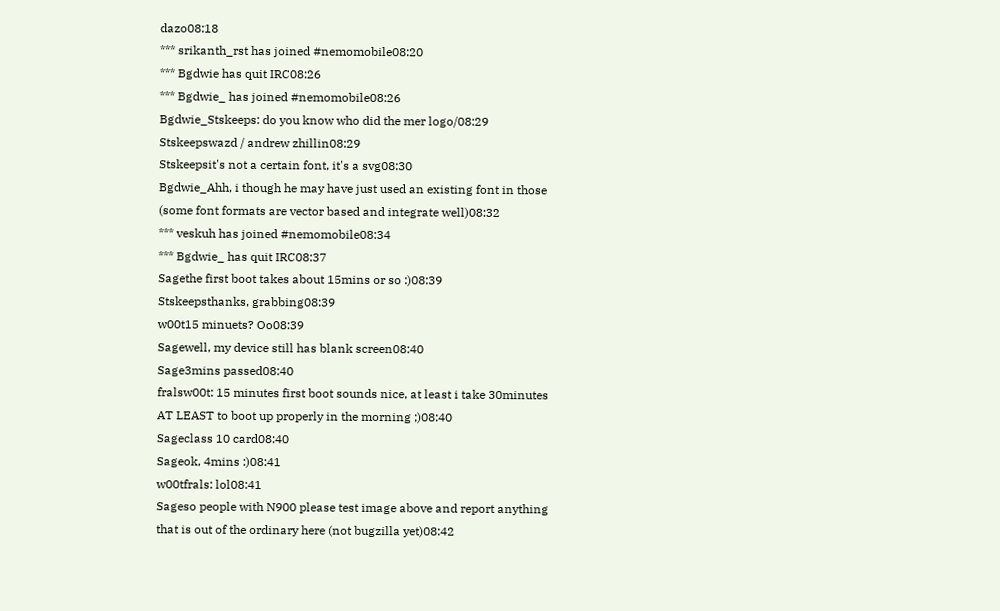dazo08:18
*** srikanth_rst has joined #nemomobile08:20
*** Bgdwie has quit IRC08:26
*** Bgdwie_ has joined #nemomobile08:26
Bgdwie_Stskeeps: do you know who did the mer logo/08:29
Stskeepswazd / andrew zhillin08:29
Stskeepsit's not a certain font, it's a svg08:30
Bgdwie_Ahh, i though he may have just used an existing font in those (some font formats are vector based and integrate well)08:32
*** veskuh has joined #nemomobile08:34
*** Bgdwie_ has quit IRC08:37
Sagethe first boot takes about 15mins or so :)08:39
Stskeepsthanks, grabbing08:39
w00t15 minuets? Oo08:39
Sagewell, my device still has blank screen08:40
Sage3mins passed08:40
fralsw00t: 15 minutes first boot sounds nice, at least i take 30minutes AT LEAST to boot up properly in the morning ;)08:40
Sageclass 10 card08:40
Sageok, 4mins :)08:41
w00tfrals: lol08:41
Sageso people with N900 please test image above and report anything that is out of the ordinary here (not bugzilla yet)08:42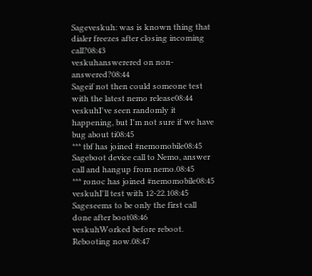Sageveskuh: was is known thing that dialer freezes after closing incoming call?08:43
veskuhanswerered on non-answered?08:44
Sageif not then could someone test with the latest nemo release08:44
veskuhI've seen randomly it happening, but I'm not sure if we have bug about ti08:45
*** tbf has joined #nemomobile08:45
Sageboot device call to Nemo, answer call and hangup from nemo.08:45
*** ronoc has joined #nemomobile08:45
veskuhI'll test with 12-22.108:45
Sageseems to be only the first call done after boot08:46
veskuhWorked before reboot. Rebooting now.08:47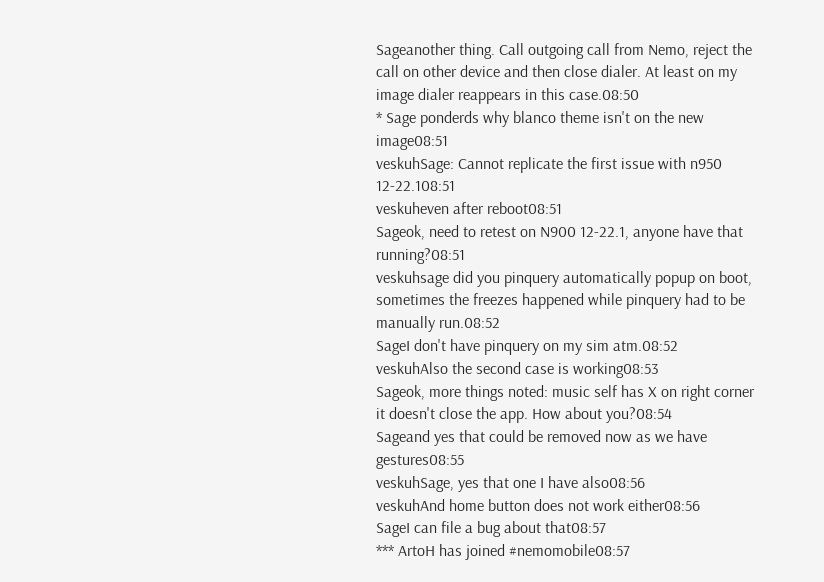Sageanother thing. Call outgoing call from Nemo, reject the call on other device and then close dialer. At least on my image dialer reappears in this case.08:50
* Sage ponderds why blanco theme isn't on the new image08:51
veskuhSage: Cannot replicate the first issue with n950 12-22.108:51
veskuheven after reboot08:51
Sageok, need to retest on N900 12-22.1, anyone have that running?08:51
veskuhsage did you pinquery automatically popup on boot, sometimes the freezes happened while pinquery had to be manually run.08:52
SageI don't have pinquery on my sim atm.08:52
veskuhAlso the second case is working08:53
Sageok, more things noted: music self has X on right corner it doesn't close the app. How about you?08:54
Sageand yes that could be removed now as we have gestures08:55
veskuhSage, yes that one I have also08:56
veskuhAnd home button does not work either08:56
SageI can file a bug about that08:57
*** ArtoH has joined #nemomobile08:57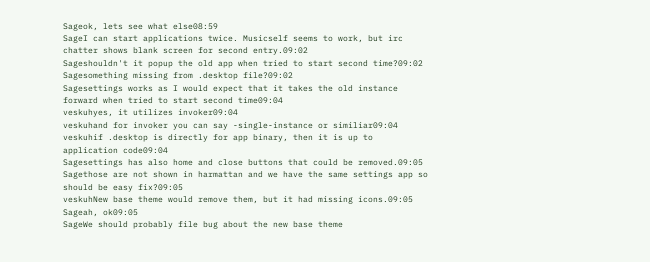Sageok, lets see what else08:59
SageI can start applications twice. Musicself seems to work, but irc chatter shows blank screen for second entry.09:02
Sageshouldn't it popup the old app when tried to start second time?09:02
Sagesomething missing from .desktop file?09:02
Sagesettings works as I would expect that it takes the old instance forward when tried to start second time09:04
veskuhyes, it utilizes invoker09:04
veskuhand for invoker you can say -single-instance or similiar09:04
veskuhif .desktop is directly for app binary, then it is up to application code09:04
Sagesettings has also home and close buttons that could be removed.09:05
Sagethose are not shown in harmattan and we have the same settings app so should be easy fix?09:05
veskuhNew base theme would remove them, but it had missing icons.09:05
Sageah, ok09:05
SageWe should probably file bug about the new base theme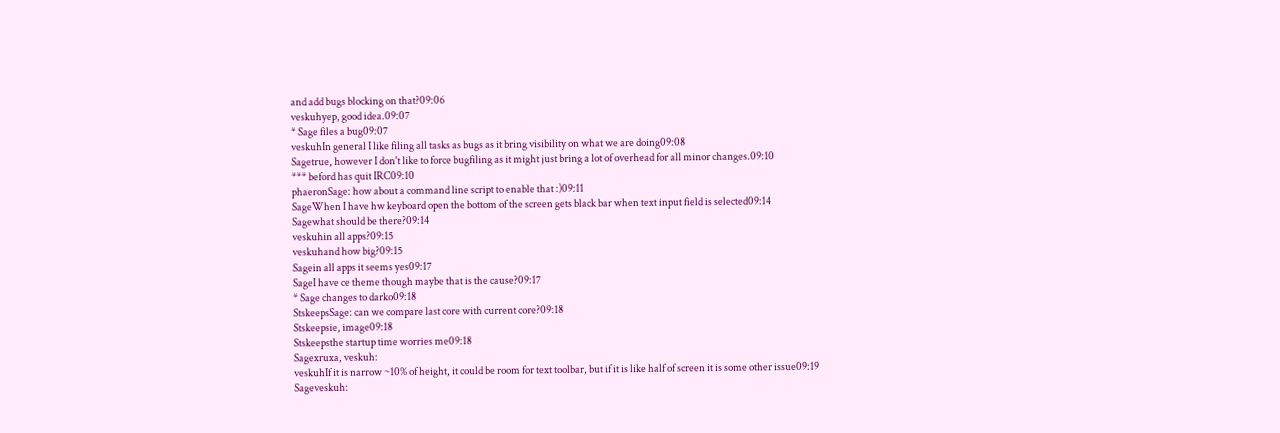and add bugs blocking on that?09:06
veskuhyep, good idea.09:07
* Sage files a bug09:07
veskuhIn general I like filing all tasks as bugs as it bring visibility on what we are doing09:08
Sagetrue, however I don't like to force bugfiling as it might just bring a lot of overhead for all minor changes.09:10
*** beford has quit IRC09:10
phaeronSage: how about a command line script to enable that :)09:11
SageWhen I have hw keyboard open the bottom of the screen gets black bar when text input field is selected09:14
Sagewhat should be there?09:14
veskuhin all apps?09:15
veskuhand how big?09:15
Sagein all apps it seems yes09:17
SageI have ce theme though maybe that is the cause?09:17
* Sage changes to darko09:18
StskeepsSage: can we compare last core with current core?09:18
Stskeepsie, image09:18
Stskeepsthe startup time worries me09:18
Sagexruxa, veskuh:
veskuhIf it is narrow ~10% of height, it could be room for text toolbar, but if it is like half of screen it is some other issue09:19
Sageveskuh: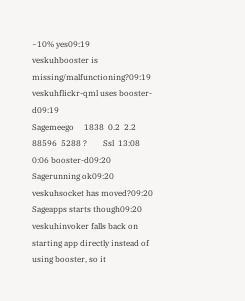~10% yes09:19
veskuhbooster is missing/malfunctioning?09:19
veskuhflickr-qml uses booster-d09:19
Sagemeego     1838  0.2  2.2  88596  5288 ?        Ssl  13:08   0:06 booster-d09:20
Sagerunning ok09:20
veskuhsocket has moved?09:20
Sageapps starts though09:20
veskuhinvoker falls back on starting app directly instead of using booster, so it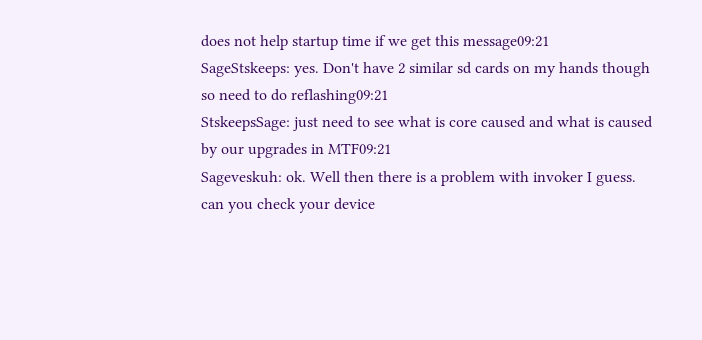does not help startup time if we get this message09:21
SageStskeeps: yes. Don't have 2 similar sd cards on my hands though so need to do reflashing09:21
StskeepsSage: just need to see what is core caused and what is caused by our upgrades in MTF09:21
Sageveskuh: ok. Well then there is a problem with invoker I guess. can you check your device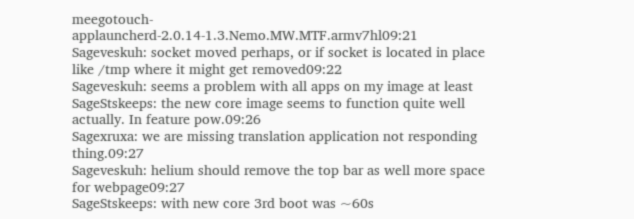meegotouch-applauncherd-2.0.14-1.3.Nemo.MW.MTF.armv7hl09:21
Sageveskuh: socket moved perhaps, or if socket is located in place like /tmp where it might get removed09:22
Sageveskuh: seems a problem with all apps on my image at least
SageStskeeps: the new core image seems to function quite well actually. In feature pow.09:26
Sagexruxa: we are missing translation application not responding thing.09:27
Sageveskuh: helium should remove the top bar as well more space for webpage09:27
SageStskeeps: with new core 3rd boot was ~60s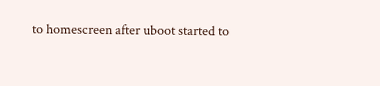to homescreen after uboot started to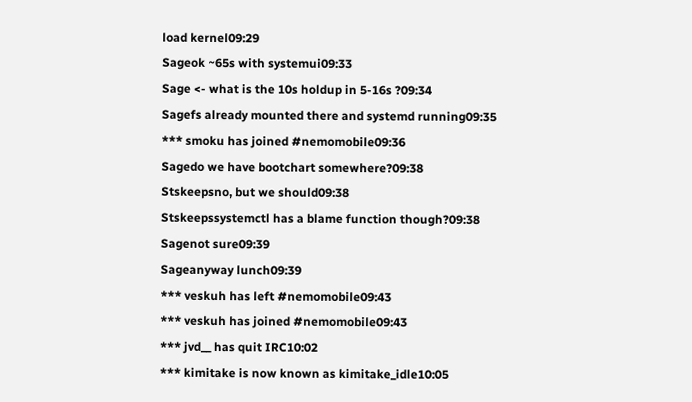load kernel09:29
Sageok ~65s with systemui09:33
Sage <- what is the 10s holdup in 5-16s ?09:34
Sagefs already mounted there and systemd running09:35
*** smoku has joined #nemomobile09:36
Sagedo we have bootchart somewhere?09:38
Stskeepsno, but we should09:38
Stskeepssystemctl has a blame function though?09:38
Sagenot sure09:39
Sageanyway lunch09:39
*** veskuh has left #nemomobile09:43
*** veskuh has joined #nemomobile09:43
*** jvd__ has quit IRC10:02
*** kimitake is now known as kimitake_idle10:05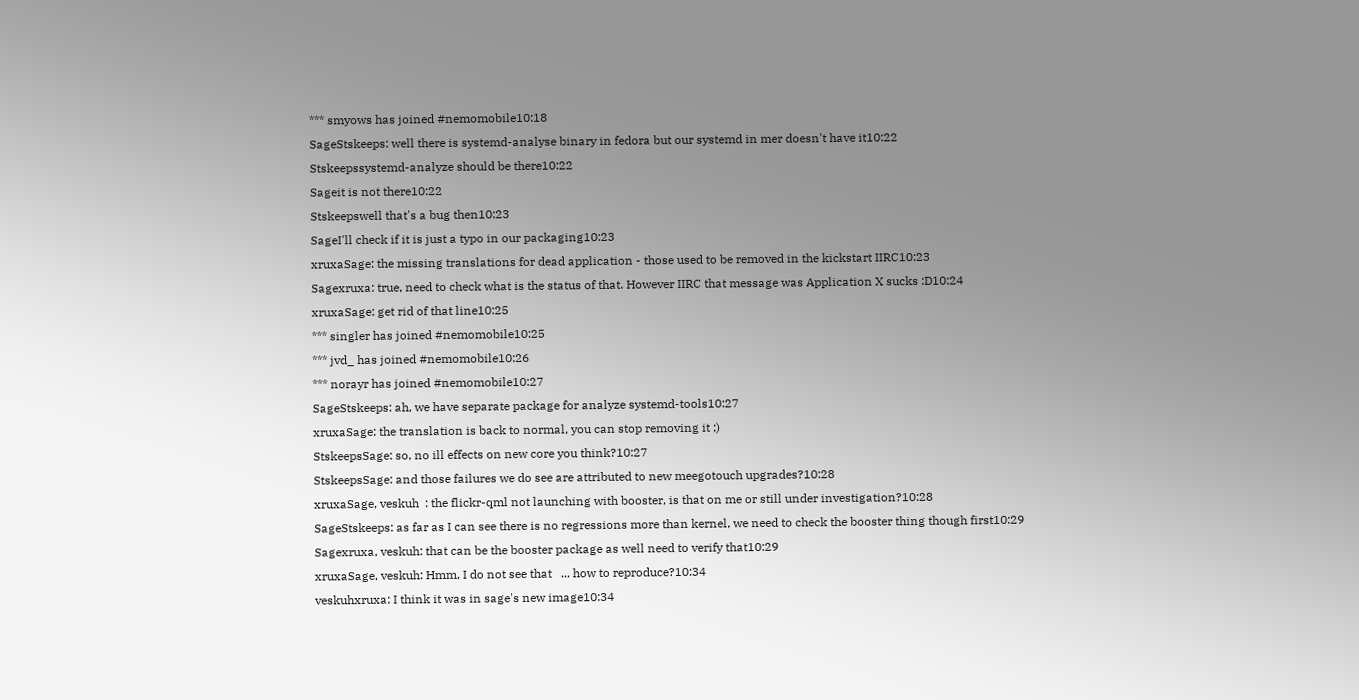*** smyows has joined #nemomobile10:18
SageStskeeps: well there is systemd-analyse binary in fedora but our systemd in mer doesn't have it10:22
Stskeepssystemd-analyze should be there10:22
Sageit is not there10:22
Stskeepswell that's a bug then10:23
SageI'll check if it is just a typo in our packaging10:23
xruxaSage: the missing translations for dead application - those used to be removed in the kickstart IIRC10:23
Sagexruxa: true, need to check what is the status of that. However IIRC that message was Application X sucks :D10:24
xruxaSage: get rid of that line10:25
*** singler has joined #nemomobile10:25
*** jvd_ has joined #nemomobile10:26
*** norayr has joined #nemomobile10:27
SageStskeeps: ah, we have separate package for analyze systemd-tools10:27
xruxaSage: the translation is back to normal, you can stop removing it ;)
StskeepsSage: so, no ill effects on new core you think?10:27
StskeepsSage: and those failures we do see are attributed to new meegotouch upgrades?10:28
xruxaSage, veskuh  : the flickr-qml not launching with booster, is that on me or still under investigation?10:28
SageStskeeps: as far as I can see there is no regressions more than kernel, we need to check the booster thing though first10:29
Sagexruxa, veskuh: that can be the booster package as well need to verify that10:29
xruxaSage, veskuh: Hmm, I do not see that   ... how to reproduce?10:34
veskuhxruxa: I think it was in sage's new image10:34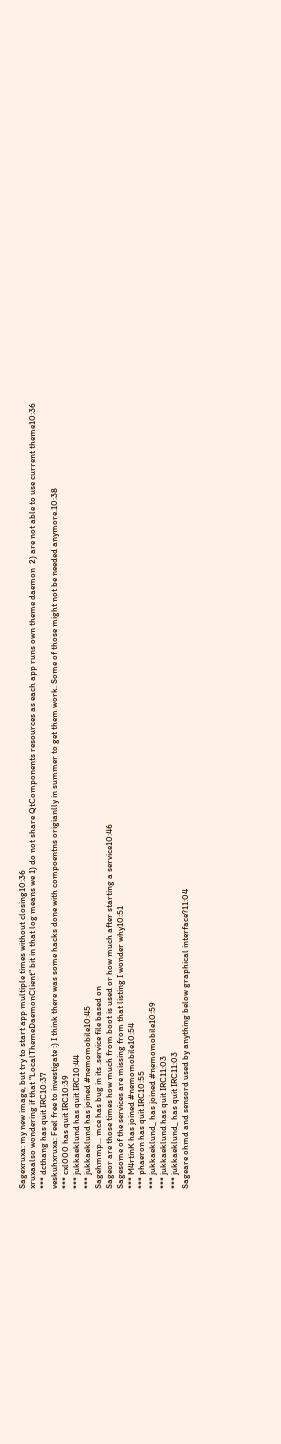Sagexruxa: my new image, but try to start app multiple times without closing10:36
xruxaalso wondering if that "LocalThemeDaemonClient" bit in that log means we 1) do not share QtComponents resources as each app runs own theme daemon  2) are not able to use current theme10:36
*** dcthang has quit IRC10:37
veskuhxruxa: Feel free to investigate :) I think there was some hacks done with compoentns origianlly in summer to get them work. Some of those might not be needed anymore.10:38
*** cxl000 has quit IRC10:39
*** jukkaeklund has quit IRC10:44
*** jukkaeklund has joined #nemomobile10:45
Sagehmmp... mce has bug in its .service file based on
Sageor are those times how much from boot is used or how much after starting a service10:46
Sagesome of the services are missing from that listing I wonder why10:51
*** M4rtinK has joined #nemomobile10:54
*** phaeron has quit IRC10:55
*** jukkaeklund_ has joined #nemomobile10:59
*** jukkaeklund has quit IRC11:03
*** jukkaeklund_ has quit IRC11:03
Sageare ohmd and sensord used by anything below graphical interface?11:04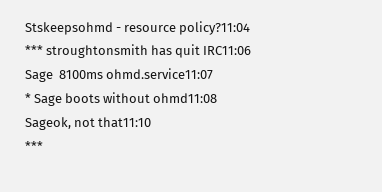Stskeepsohmd - resource policy?11:04
*** stroughtonsmith has quit IRC11:06
Sage  8100ms ohmd.service11:07
* Sage boots without ohmd11:08
Sageok, not that11:10
***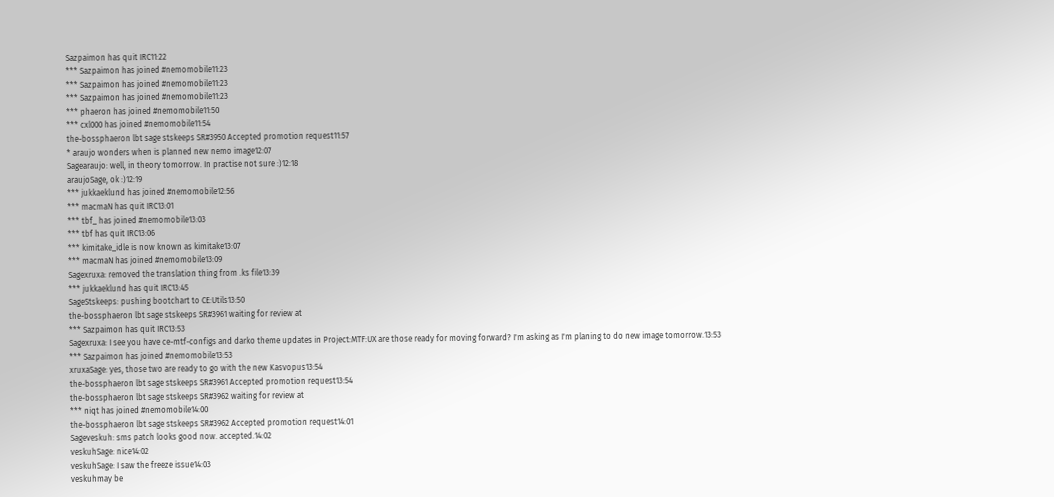Sazpaimon has quit IRC11:22
*** Sazpaimon has joined #nemomobile11:23
*** Sazpaimon has joined #nemomobile11:23
*** Sazpaimon has joined #nemomobile11:23
*** phaeron has joined #nemomobile11:50
*** cxl000 has joined #nemomobile11:54
the-bossphaeron lbt sage stskeeps SR#3950 Accepted promotion request11:57
* araujo wonders when is planned new nemo image12:07
Sagearaujo: well, in theory tomorrow. In practise not sure :)12:18
araujoSage, ok :)12:19
*** jukkaeklund has joined #nemomobile12:56
*** macmaN has quit IRC13:01
*** tbf_ has joined #nemomobile13:03
*** tbf has quit IRC13:06
*** kimitake_idle is now known as kimitake13:07
*** macmaN has joined #nemomobile13:09
Sagexruxa: removed the translation thing from .ks file13:39
*** jukkaeklund has quit IRC13:45
SageStskeeps: pushing bootchart to CE:Utils13:50
the-bossphaeron lbt sage stskeeps SR#3961 waiting for review at
*** Sazpaimon has quit IRC13:53
Sagexruxa: I see you have ce-mtf-configs and darko theme updates in Project:MTF:UX are those ready for moving forward? I'm asking as I'm planing to do new image tomorrow.13:53
*** Sazpaimon has joined #nemomobile13:53
xruxaSage: yes, those two are ready to go with the new Kasvopus13:54
the-bossphaeron lbt sage stskeeps SR#3961 Accepted promotion request13:54
the-bossphaeron lbt sage stskeeps SR#3962 waiting for review at
*** niqt has joined #nemomobile14:00
the-bossphaeron lbt sage stskeeps SR#3962 Accepted promotion request14:01
Sageveskuh: sms patch looks good now. accepted.14:02
veskuhSage: nice14:02
veskuhSage: I saw the freeze issue14:03
veskuhmay be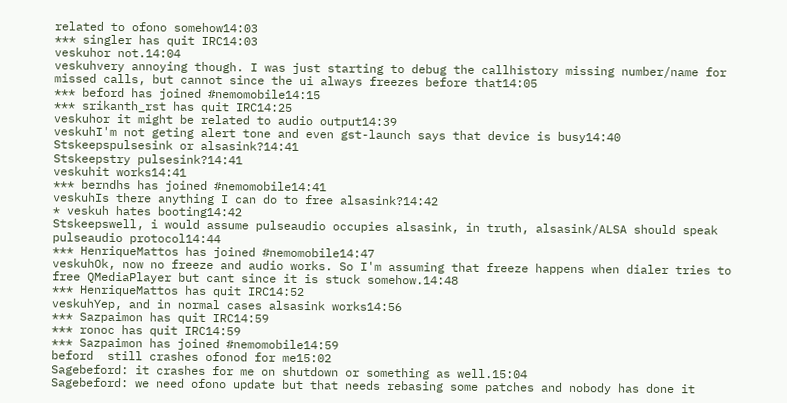related to ofono somehow14:03
*** singler has quit IRC14:03
veskuhor not.14:04
veskuhvery annoying though. I was just starting to debug the callhistory missing number/name for missed calls, but cannot since the ui always freezes before that14:05
*** beford has joined #nemomobile14:15
*** srikanth_rst has quit IRC14:25
veskuhor it might be related to audio output14:39
veskuhI'm not geting alert tone and even gst-launch says that device is busy14:40
Stskeepspulsesink or alsasink?14:41
Stskeepstry pulsesink?14:41
veskuhit works14:41
*** berndhs has joined #nemomobile14:41
veskuhIs there anything I can do to free alsasink?14:42
* veskuh hates booting14:42
Stskeepswell, i would assume pulseaudio occupies alsasink, in truth, alsasink/ALSA should speak pulseaudio protocol14:44
*** HenriqueMattos has joined #nemomobile14:47
veskuhOk, now no freeze and audio works. So I'm assuming that freeze happens when dialer tries to free QMediaPlayer but cant since it is stuck somehow.14:48
*** HenriqueMattos has quit IRC14:52
veskuhYep, and in normal cases alsasink works14:56
*** Sazpaimon has quit IRC14:59
*** ronoc has quit IRC14:59
*** Sazpaimon has joined #nemomobile14:59
beford  still crashes ofonod for me15:02
Sagebeford: it crashes for me on shutdown or something as well.15:04
Sagebeford: we need ofono update but that needs rebasing some patches and nobody has done it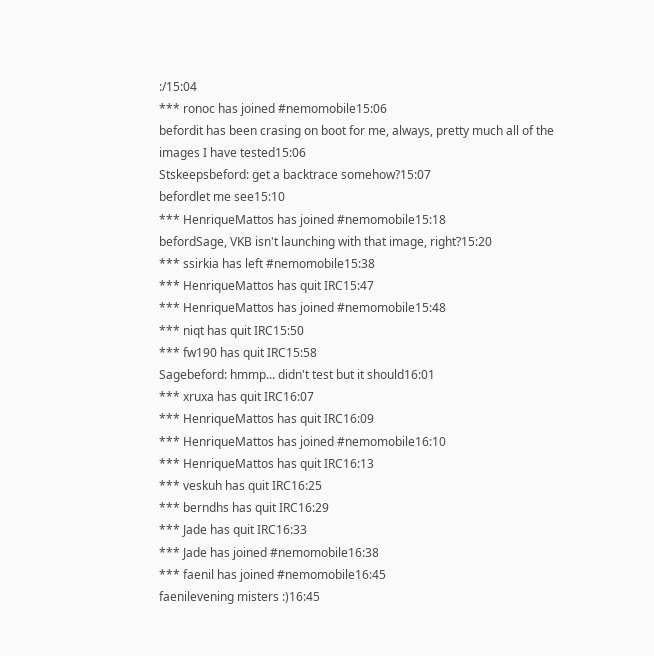:/15:04
*** ronoc has joined #nemomobile15:06
befordit has been crasing on boot for me, always, pretty much all of the images I have tested15:06
Stskeepsbeford: get a backtrace somehow?15:07
befordlet me see15:10
*** HenriqueMattos has joined #nemomobile15:18
befordSage, VKB isn't launching with that image, right?15:20
*** ssirkia has left #nemomobile15:38
*** HenriqueMattos has quit IRC15:47
*** HenriqueMattos has joined #nemomobile15:48
*** niqt has quit IRC15:50
*** fw190 has quit IRC15:58
Sagebeford: hmmp... didn't test but it should16:01
*** xruxa has quit IRC16:07
*** HenriqueMattos has quit IRC16:09
*** HenriqueMattos has joined #nemomobile16:10
*** HenriqueMattos has quit IRC16:13
*** veskuh has quit IRC16:25
*** berndhs has quit IRC16:29
*** Jade has quit IRC16:33
*** Jade has joined #nemomobile16:38
*** faenil has joined #nemomobile16:45
faenilevening misters :)16:45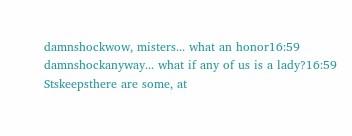damnshockwow, misters... what an honor16:59
damnshockanyway... what if any of us is a lady?16:59
Stskeepsthere are some, at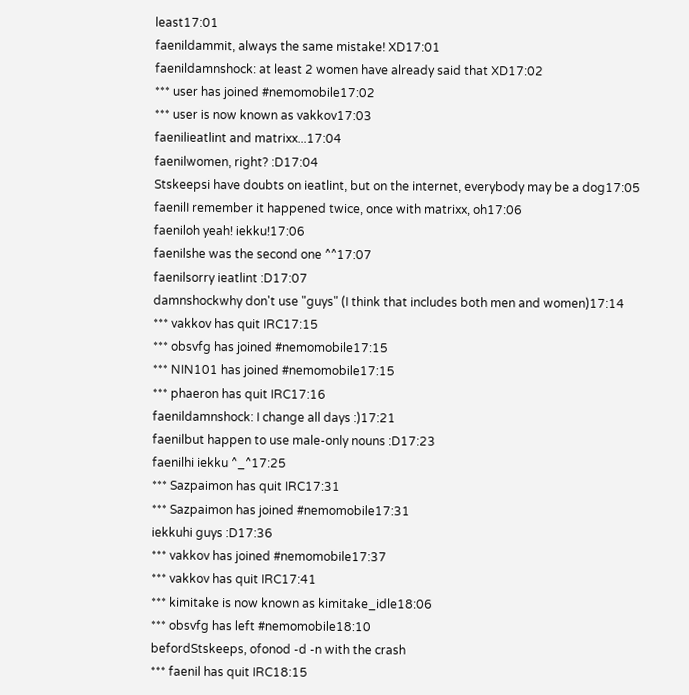least17:01
faenildammit, always the same mistake! XD17:01
faenildamnshock: at least 2 women have already said that XD17:02
*** user has joined #nemomobile17:02
*** user is now known as vakkov17:03
faenilieatlint and matrixx...17:04
faenilwomen, right? :D17:04
Stskeepsi have doubts on ieatlint, but on the internet, everybody may be a dog17:05
faenilI remember it happened twice, once with matrixx, oh17:06
faeniloh yeah! iekku!17:06
faenilshe was the second one ^^17:07
faenilsorry ieatlint :D17:07
damnshockwhy don't use "guys" (I think that includes both men and women)17:14
*** vakkov has quit IRC17:15
*** obsvfg has joined #nemomobile17:15
*** NIN101 has joined #nemomobile17:15
*** phaeron has quit IRC17:16
faenildamnshock: I change all days :)17:21
faenilbut happen to use male-only nouns :D17:23
faenilhi iekku ^_^17:25
*** Sazpaimon has quit IRC17:31
*** Sazpaimon has joined #nemomobile17:31
iekkuhi guys :D17:36
*** vakkov has joined #nemomobile17:37
*** vakkov has quit IRC17:41
*** kimitake is now known as kimitake_idle18:06
*** obsvfg has left #nemomobile18:10
befordStskeeps, ofonod -d -n with the crash
*** faenil has quit IRC18:15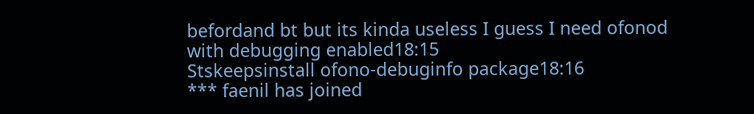befordand bt but its kinda useless I guess I need ofonod with debugging enabled18:15
Stskeepsinstall ofono-debuginfo package18:16
*** faenil has joined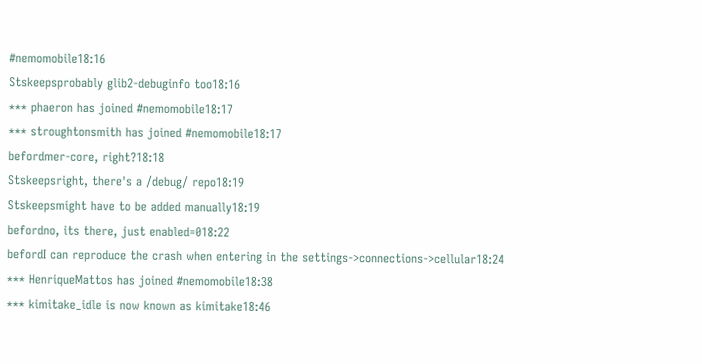#nemomobile18:16
Stskeepsprobably glib2-debuginfo too18:16
*** phaeron has joined #nemomobile18:17
*** stroughtonsmith has joined #nemomobile18:17
befordmer-core, right?18:18
Stskeepsright, there's a /debug/ repo18:19
Stskeepsmight have to be added manually18:19
befordno, its there, just enabled=018:22
befordI can reproduce the crash when entering in the settings->connections->cellular18:24
*** HenriqueMattos has joined #nemomobile18:38
*** kimitake_idle is now known as kimitake18:46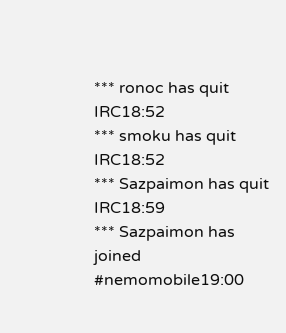*** ronoc has quit IRC18:52
*** smoku has quit IRC18:52
*** Sazpaimon has quit IRC18:59
*** Sazpaimon has joined #nemomobile19:00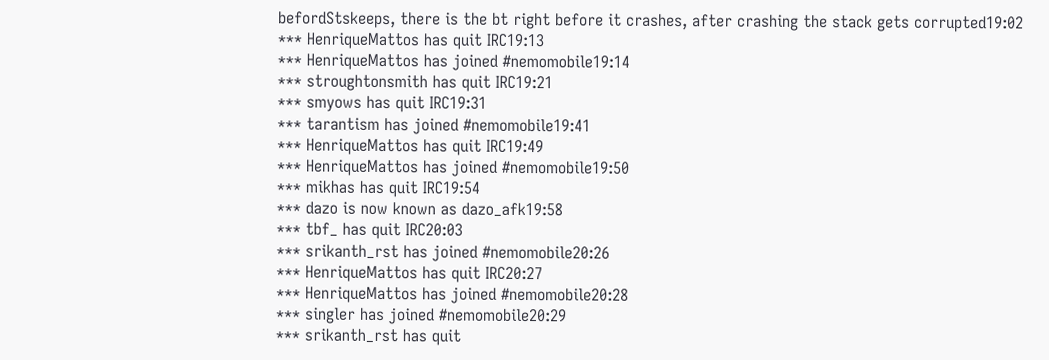befordStskeeps, there is the bt right before it crashes, after crashing the stack gets corrupted19:02
*** HenriqueMattos has quit IRC19:13
*** HenriqueMattos has joined #nemomobile19:14
*** stroughtonsmith has quit IRC19:21
*** smyows has quit IRC19:31
*** tarantism has joined #nemomobile19:41
*** HenriqueMattos has quit IRC19:49
*** HenriqueMattos has joined #nemomobile19:50
*** mikhas has quit IRC19:54
*** dazo is now known as dazo_afk19:58
*** tbf_ has quit IRC20:03
*** srikanth_rst has joined #nemomobile20:26
*** HenriqueMattos has quit IRC20:27
*** HenriqueMattos has joined #nemomobile20:28
*** singler has joined #nemomobile20:29
*** srikanth_rst has quit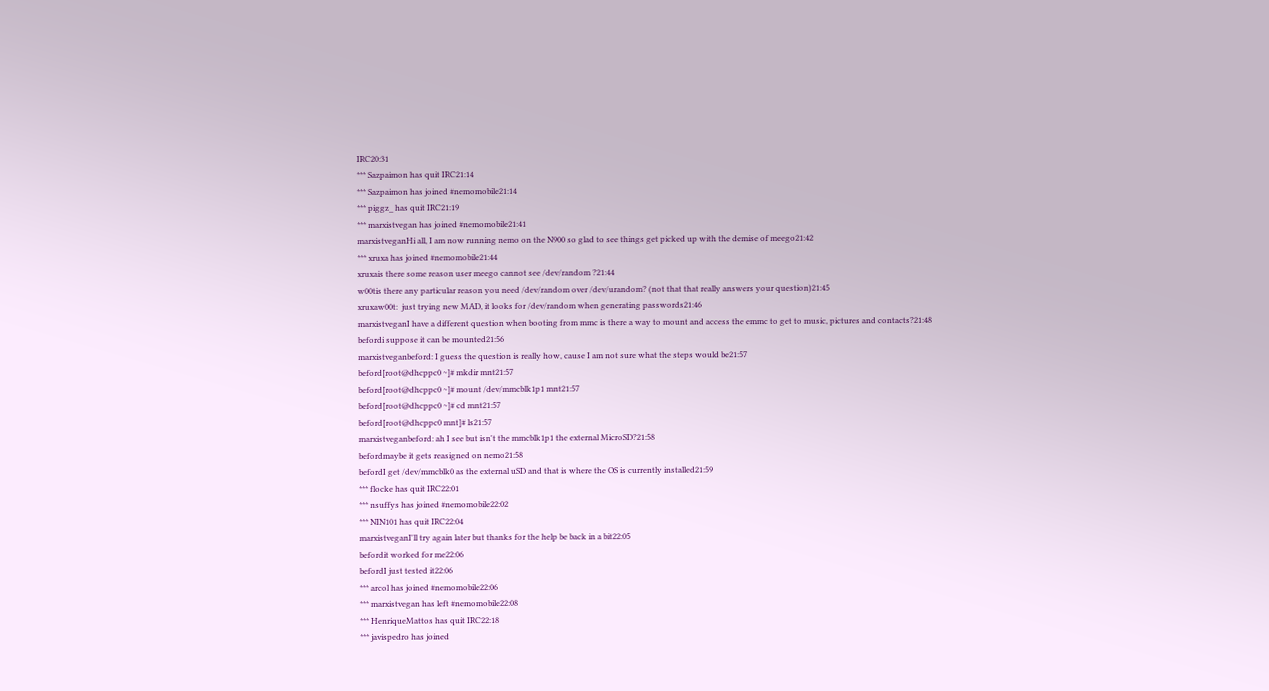IRC20:31
*** Sazpaimon has quit IRC21:14
*** Sazpaimon has joined #nemomobile21:14
*** piggz_ has quit IRC21:19
*** marxistvegan has joined #nemomobile21:41
marxistveganHi all, I am now running nemo on the N900 so glad to see things get picked up with the demise of meego21:42
*** xruxa has joined #nemomobile21:44
xruxais there some reason user meego cannot see /dev/random ?21:44
w00tis there any particular reason you need /dev/random over /dev/urandom? (not that that really answers your question)21:45
xruxaw00t:  just trying new MAD, it looks for /dev/random when generating passwords21:46
marxistveganI have a different question when booting from mmc is there a way to mount and access the emmc to get to music, pictures and contacts?21:48
befordi suppose it can be mounted21:56
marxistveganbeford: I guess the question is really how, cause I am not sure what the steps would be21:57
beford[root@dhcppc0 ~]# mkdir mnt21:57
beford[root@dhcppc0 ~]# mount /dev/mmcblk1p1 mnt21:57
beford[root@dhcppc0 ~]# cd mnt21:57
beford[root@dhcppc0 mnt]# ls21:57
marxistveganbeford: ah I see but isn't the mmcblk1p1 the external MicroSD?21:58
befordmaybe it gets reasigned on nemo21:58
befordI get /dev/mmcblk0 as the external uSD and that is where the OS is currently installed21:59
*** flocke has quit IRC22:01
*** nsuffys has joined #nemomobile22:02
*** NIN101 has quit IRC22:04
marxistveganI'll try again later but thanks for the help be back in a bit22:05
befordit worked for me22:06
befordI just tested it22:06
*** arcol has joined #nemomobile22:06
*** marxistvegan has left #nemomobile22:08
*** HenriqueMattos has quit IRC22:18
*** javispedro has joined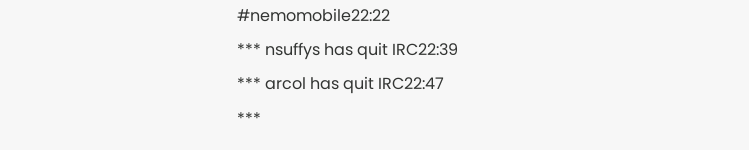#nemomobile22:22
*** nsuffys has quit IRC22:39
*** arcol has quit IRC22:47
***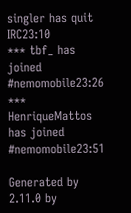singler has quit IRC23:10
*** tbf_ has joined #nemomobile23:26
*** HenriqueMattos has joined #nemomobile23:51

Generated by 2.11.0 by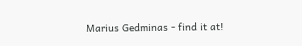Marius Gedminas - find it at!